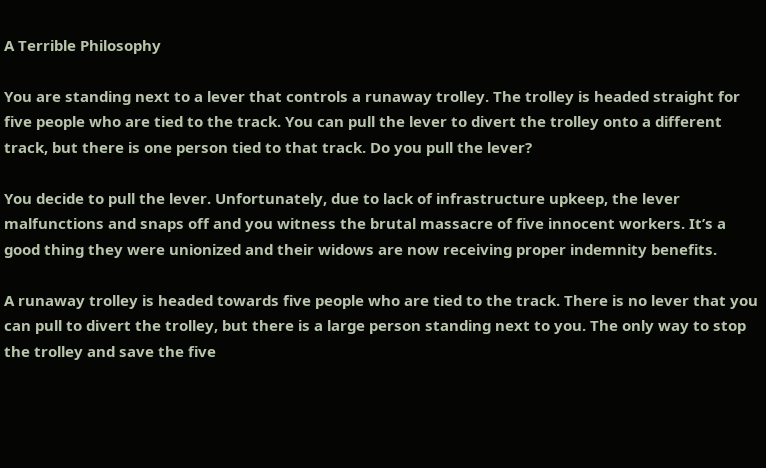A Terrible Philosophy

You are standing next to a lever that controls a runaway trolley. The trolley is headed straight for five people who are tied to the track. You can pull the lever to divert the trolley onto a different track, but there is one person tied to that track. Do you pull the lever?

You decide to pull the lever. Unfortunately, due to lack of infrastructure upkeep, the lever malfunctions and snaps off and you witness the brutal massacre of five innocent workers. It’s a good thing they were unionized and their widows are now receiving proper indemnity benefits.

A runaway trolley is headed towards five people who are tied to the track. There is no lever that you can pull to divert the trolley, but there is a large person standing next to you. The only way to stop the trolley and save the five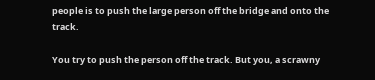people is to push the large person off the bridge and onto the track.

You try to push the person off the track. But you, a scrawny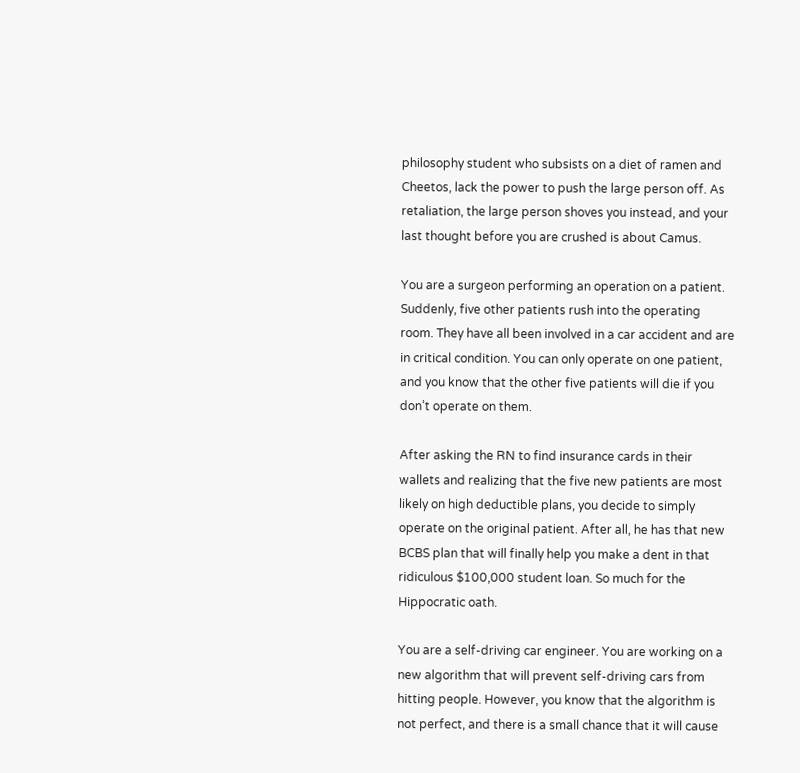philosophy student who subsists on a diet of ramen and Cheetos, lack the power to push the large person off. As retaliation, the large person shoves you instead, and your last thought before you are crushed is about Camus.

You are a surgeon performing an operation on a patient. Suddenly, five other patients rush into the operating room. They have all been involved in a car accident and are in critical condition. You can only operate on one patient, and you know that the other five patients will die if you don’t operate on them.

After asking the RN to find insurance cards in their wallets and realizing that the five new patients are most likely on high deductible plans, you decide to simply operate on the original patient. After all, he has that new BCBS plan that will finally help you make a dent in that ridiculous $100,000 student loan. So much for the Hippocratic oath.

You are a self-driving car engineer. You are working on a new algorithm that will prevent self-driving cars from hitting people. However, you know that the algorithm is not perfect, and there is a small chance that it will cause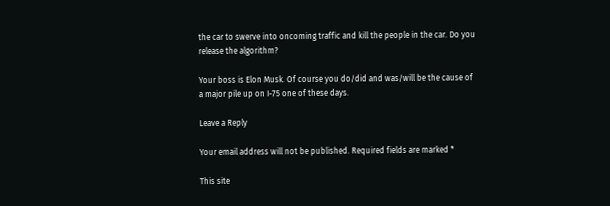the car to swerve into oncoming traffic and kill the people in the car. Do you release the algorithm?

Your boss is Elon Musk. Of course you do/did and was/will be the cause of a major pile up on I-75 one of these days.

Leave a Reply

Your email address will not be published. Required fields are marked *

This site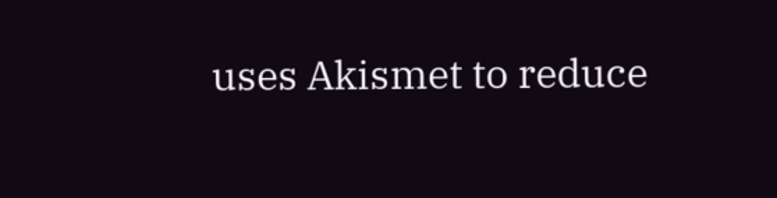uses Akismet to reduce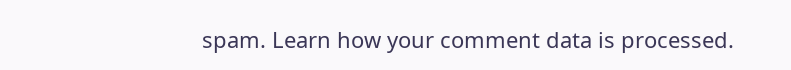spam. Learn how your comment data is processed.